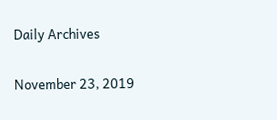Daily Archives

November 23, 2019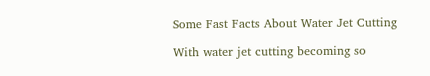Some Fast Facts About Water Jet Cutting

With water jet cutting becoming so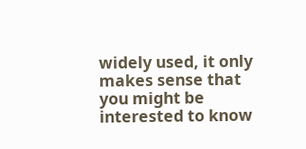widely used, it only makes sense that you might be interested to know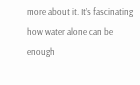more about it. It’s fascinating how water alone can be enough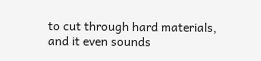to cut through hard materials, and it even sounds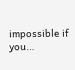impossible if you…